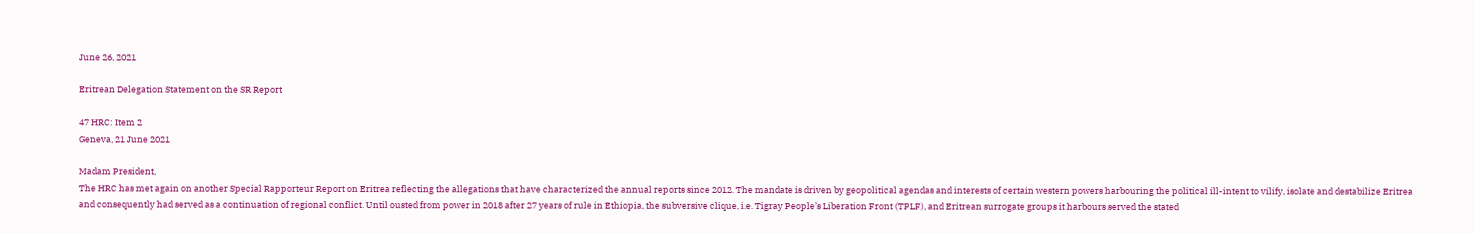June 26, 2021

Eritrean Delegation Statement on the SR Report

47 HRC: Item 2
Geneva, 21 June 2021

Madam President,
The HRC has met again on another Special Rapporteur Report on Eritrea reflecting the allegations that have characterized the annual reports since 2012. The mandate is driven by geopolitical agendas and interests of certain western powers harbouring the political ill-intent to vilify, isolate and destabilize Eritrea and consequently had served as a continuation of regional conflict. Until ousted from power in 2018 after 27 years of rule in Ethiopia, the subversive clique, i.e. Tigray People’s Liberation Front (TPLF), and Eritrean surrogate groups it harbours served the stated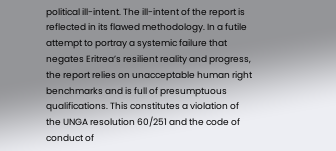political ill-intent. The ill-intent of the report is reflected in its flawed methodology. In a futile attempt to portray a systemic failure that negates Eritrea’s resilient reality and progress, the report relies on unacceptable human right benchmarks and is full of presumptuous qualifications. This constitutes a violation of the UNGA resolution 60/251 and the code of conduct of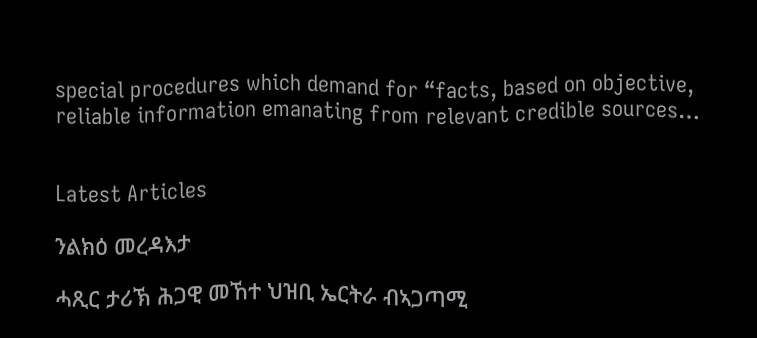special procedures which demand for “facts, based on objective, reliable information emanating from relevant credible sources…


Latest Articles

ንልክዕ መረዳእታ

ሓጺር ታሪኽ ሕጋዊ መኸተ ህዝቢ ኤርትራ ብኣጋጣሚ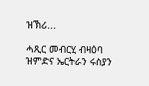ዝኽሪ...

ሓጺር መብርሂ ብዛዕባ ዝምድና ኤርትራን ሩስያን